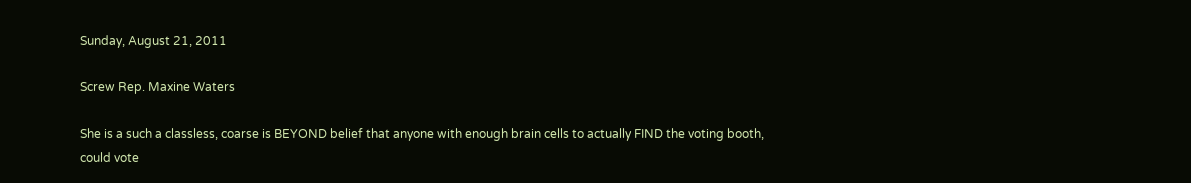Sunday, August 21, 2011

Screw Rep. Maxine Waters

She is a such a classless, coarse is BEYOND belief that anyone with enough brain cells to actually FIND the voting booth, could vote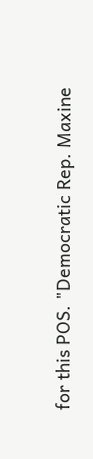for this POS. "Democratic Rep. Maxine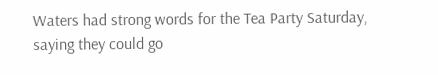Waters had strong words for the Tea Party Saturday, saying they could go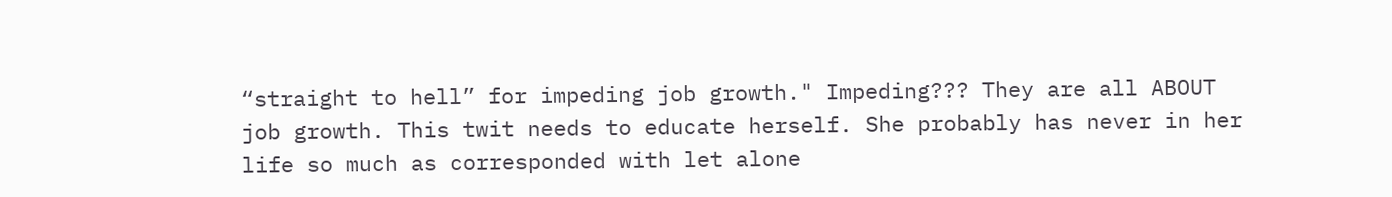“straight to hell” for impeding job growth." Impeding??? They are all ABOUT job growth. This twit needs to educate herself. She probably has never in her life so much as corresponded with let alone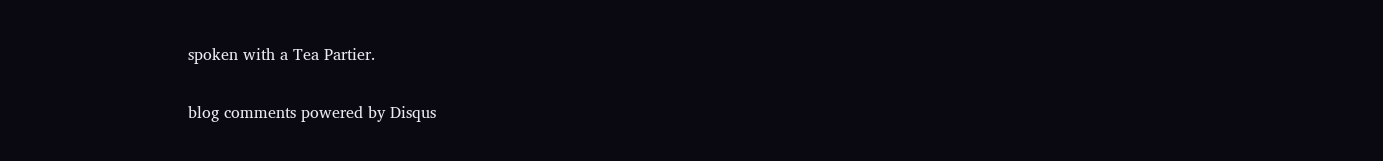spoken with a Tea Partier.

blog comments powered by Disqus